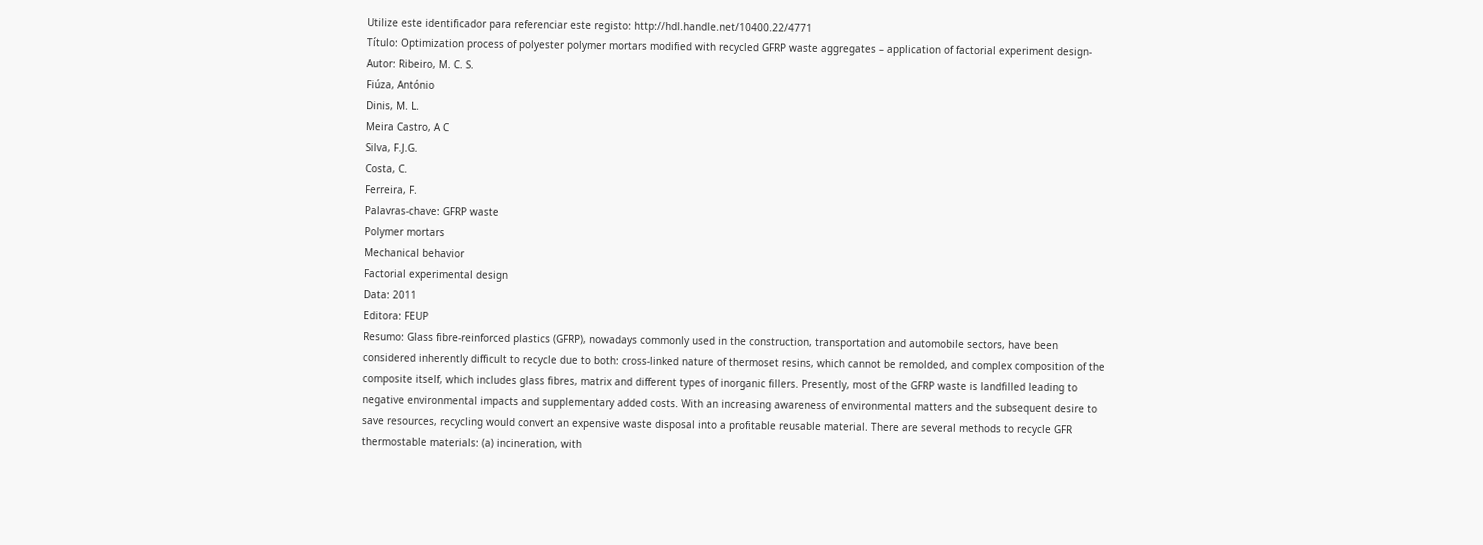Utilize este identificador para referenciar este registo: http://hdl.handle.net/10400.22/4771
Título: Optimization process of polyester polymer mortars modified with recycled GFRP waste aggregates – application of factorial experiment design-
Autor: Ribeiro, M. C. S.
Fiúza, António
Dinis, M. L.
Meira Castro, A C
Silva, F.J.G.
Costa, C.
Ferreira, F.
Palavras-chave: GFRP waste
Polymer mortars
Mechanical behavior
Factorial experimental design
Data: 2011
Editora: FEUP
Resumo: Glass fibre-reinforced plastics (GFRP), nowadays commonly used in the construction, transportation and automobile sectors, have been considered inherently difficult to recycle due to both: cross-linked nature of thermoset resins, which cannot be remolded, and complex composition of the composite itself, which includes glass fibres, matrix and different types of inorganic fillers. Presently, most of the GFRP waste is landfilled leading to negative environmental impacts and supplementary added costs. With an increasing awareness of environmental matters and the subsequent desire to save resources, recycling would convert an expensive waste disposal into a profitable reusable material. There are several methods to recycle GFR thermostable materials: (a) incineration, with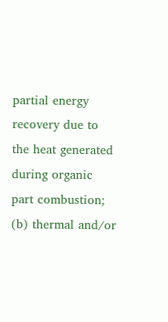partial energy recovery due to the heat generated during organic part combustion; (b) thermal and/or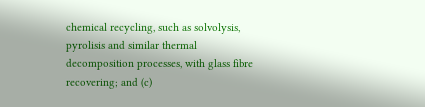chemical recycling, such as solvolysis, pyrolisis and similar thermal decomposition processes, with glass fibre recovering; and (c)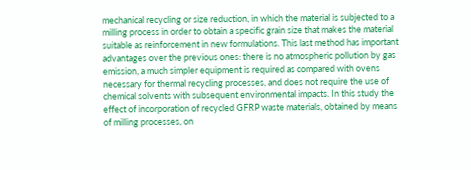mechanical recycling or size reduction, in which the material is subjected to a milling process in order to obtain a specific grain size that makes the material suitable as reinforcement in new formulations. This last method has important advantages over the previous ones: there is no atmospheric pollution by gas emission, a much simpler equipment is required as compared with ovens necessary for thermal recycling processes, and does not require the use of chemical solvents with subsequent environmental impacts. In this study the effect of incorporation of recycled GFRP waste materials, obtained by means of milling processes, on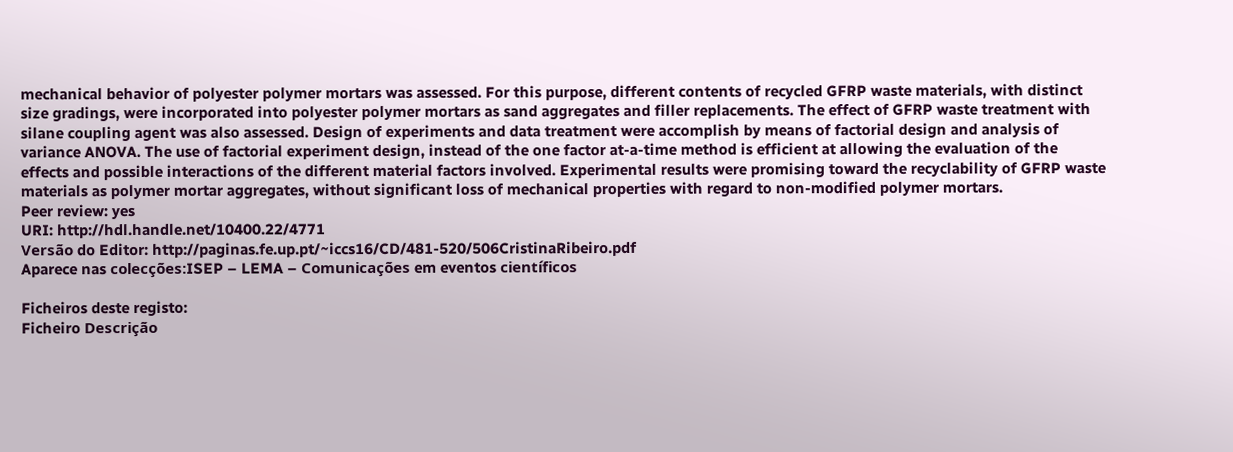mechanical behavior of polyester polymer mortars was assessed. For this purpose, different contents of recycled GFRP waste materials, with distinct size gradings, were incorporated into polyester polymer mortars as sand aggregates and filler replacements. The effect of GFRP waste treatment with silane coupling agent was also assessed. Design of experiments and data treatment were accomplish by means of factorial design and analysis of variance ANOVA. The use of factorial experiment design, instead of the one factor at-a-time method is efficient at allowing the evaluation of the effects and possible interactions of the different material factors involved. Experimental results were promising toward the recyclability of GFRP waste materials as polymer mortar aggregates, without significant loss of mechanical properties with regard to non-modified polymer mortars.
Peer review: yes
URI: http://hdl.handle.net/10400.22/4771
Versão do Editor: http://paginas.fe.up.pt/~iccs16/CD/481-520/506CristinaRibeiro.pdf
Aparece nas colecções:ISEP – LEMA – Comunicações em eventos científicos

Ficheiros deste registo:
Ficheiro Descrição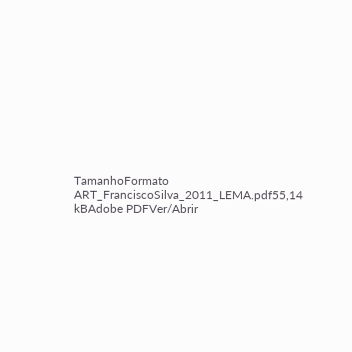TamanhoFormato
ART_FranciscoSilva_2011_LEMA.pdf55,14 kBAdobe PDFVer/Abrir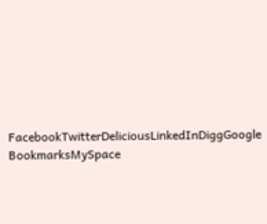FacebookTwitterDeliciousLinkedInDiggGoogle BookmarksMySpace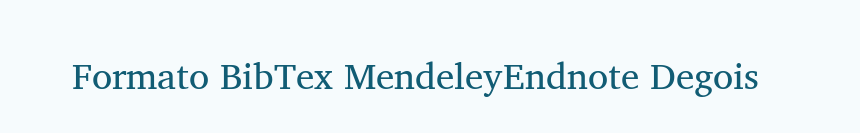Formato BibTex MendeleyEndnote Degois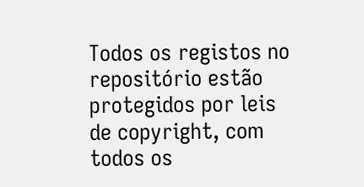Todos os registos no repositório estão protegidos por leis de copyright, com todos os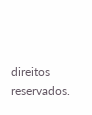direitos reservados.